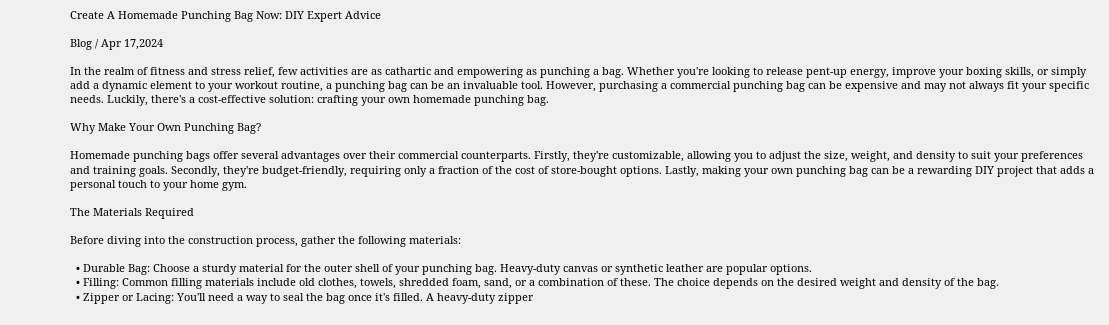Create A Homemade Punching Bag Now: DIY Expert Advice

Blog / Apr 17,2024

In the realm of fitness and stress relief, few activities are as cathartic and empowering as punching a bag. Whether you're looking to release pent-up energy, improve your boxing skills, or simply add a dynamic element to your workout routine, a punching bag can be an invaluable tool. However, purchasing a commercial punching bag can be expensive and may not always fit your specific needs. Luckily, there's a cost-effective solution: crafting your own homemade punching bag.

Why Make Your Own Punching Bag?

Homemade punching bags offer several advantages over their commercial counterparts. Firstly, they're customizable, allowing you to adjust the size, weight, and density to suit your preferences and training goals. Secondly, they're budget-friendly, requiring only a fraction of the cost of store-bought options. Lastly, making your own punching bag can be a rewarding DIY project that adds a personal touch to your home gym.

The Materials Required

Before diving into the construction process, gather the following materials:

  • Durable Bag: Choose a sturdy material for the outer shell of your punching bag. Heavy-duty canvas or synthetic leather are popular options.
  • Filling: Common filling materials include old clothes, towels, shredded foam, sand, or a combination of these. The choice depends on the desired weight and density of the bag.
  • Zipper or Lacing: You'll need a way to seal the bag once it's filled. A heavy-duty zipper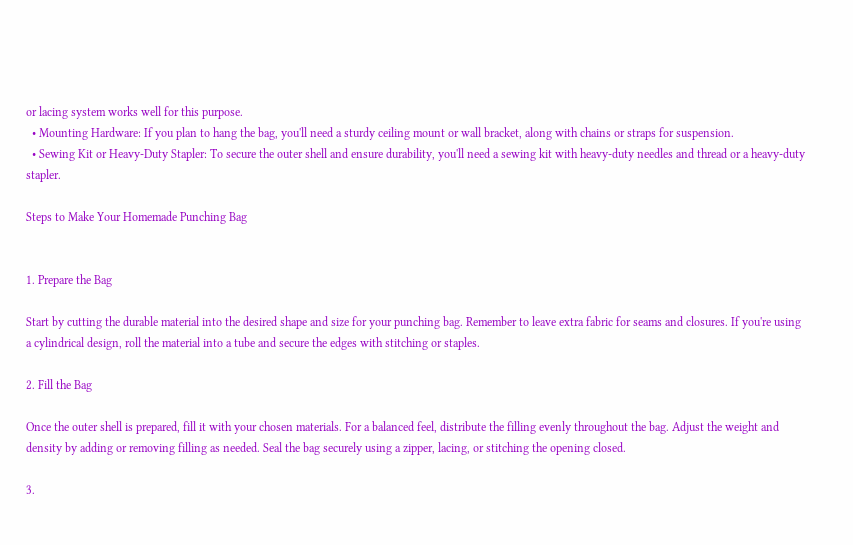or lacing system works well for this purpose.
  • Mounting Hardware: If you plan to hang the bag, you'll need a sturdy ceiling mount or wall bracket, along with chains or straps for suspension.
  • Sewing Kit or Heavy-Duty Stapler: To secure the outer shell and ensure durability, you'll need a sewing kit with heavy-duty needles and thread or a heavy-duty stapler.

Steps to Make Your Homemade Punching Bag


1. Prepare the Bag

Start by cutting the durable material into the desired shape and size for your punching bag. Remember to leave extra fabric for seams and closures. If you're using a cylindrical design, roll the material into a tube and secure the edges with stitching or staples.

2. Fill the Bag

Once the outer shell is prepared, fill it with your chosen materials. For a balanced feel, distribute the filling evenly throughout the bag. Adjust the weight and density by adding or removing filling as needed. Seal the bag securely using a zipper, lacing, or stitching the opening closed.

3.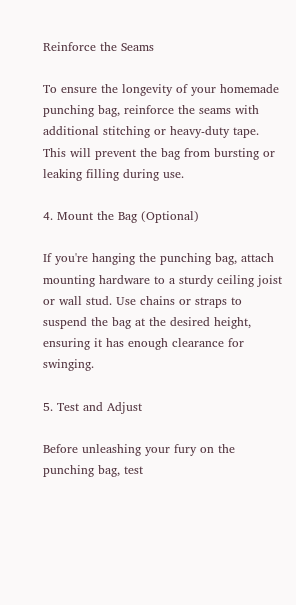Reinforce the Seams

To ensure the longevity of your homemade punching bag, reinforce the seams with additional stitching or heavy-duty tape. This will prevent the bag from bursting or leaking filling during use.

4. Mount the Bag (Optional)

If you're hanging the punching bag, attach mounting hardware to a sturdy ceiling joist or wall stud. Use chains or straps to suspend the bag at the desired height, ensuring it has enough clearance for swinging.

5. Test and Adjust

Before unleashing your fury on the punching bag, test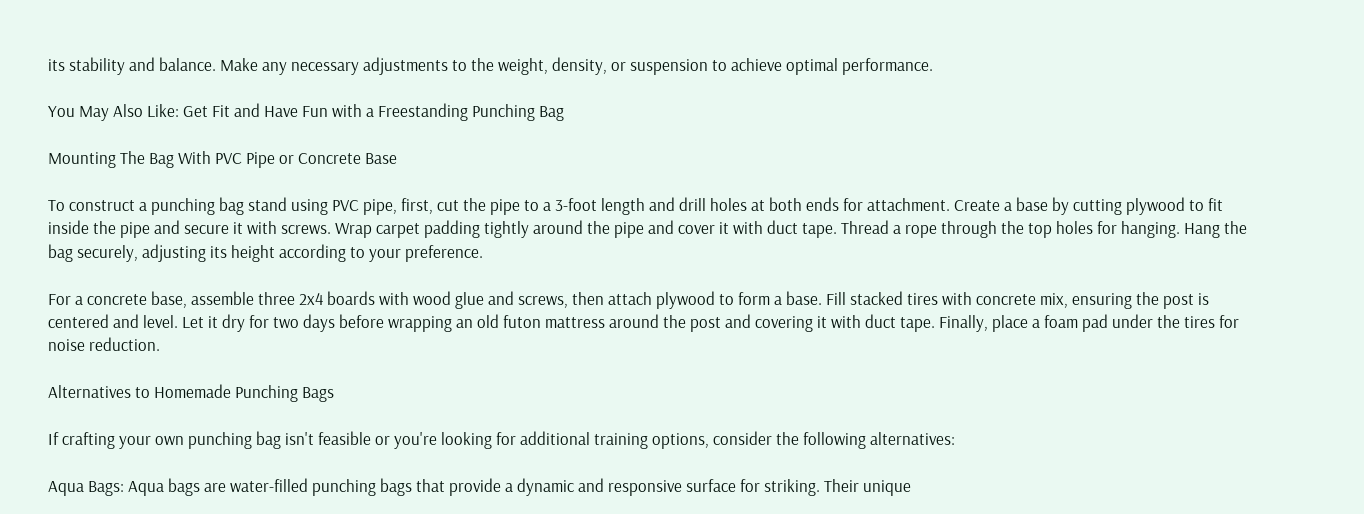its stability and balance. Make any necessary adjustments to the weight, density, or suspension to achieve optimal performance.

You May Also Like: Get Fit and Have Fun with a Freestanding Punching Bag

Mounting The Bag With PVC Pipe or Concrete Base

To construct a punching bag stand using PVC pipe, first, cut the pipe to a 3-foot length and drill holes at both ends for attachment. Create a base by cutting plywood to fit inside the pipe and secure it with screws. Wrap carpet padding tightly around the pipe and cover it with duct tape. Thread a rope through the top holes for hanging. Hang the bag securely, adjusting its height according to your preference.

For a concrete base, assemble three 2x4 boards with wood glue and screws, then attach plywood to form a base. Fill stacked tires with concrete mix, ensuring the post is centered and level. Let it dry for two days before wrapping an old futon mattress around the post and covering it with duct tape. Finally, place a foam pad under the tires for noise reduction.

Alternatives to Homemade Punching Bags

If crafting your own punching bag isn't feasible or you're looking for additional training options, consider the following alternatives:

Aqua Bags: Aqua bags are water-filled punching bags that provide a dynamic and responsive surface for striking. Their unique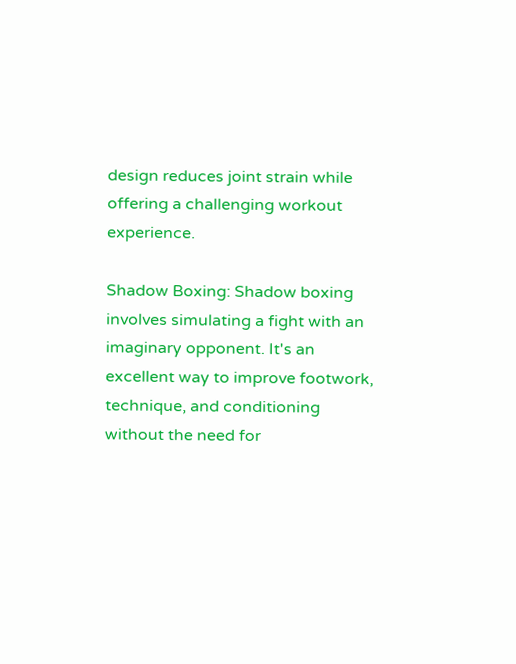design reduces joint strain while offering a challenging workout experience.

Shadow Boxing: Shadow boxing involves simulating a fight with an imaginary opponent. It's an excellent way to improve footwork, technique, and conditioning without the need for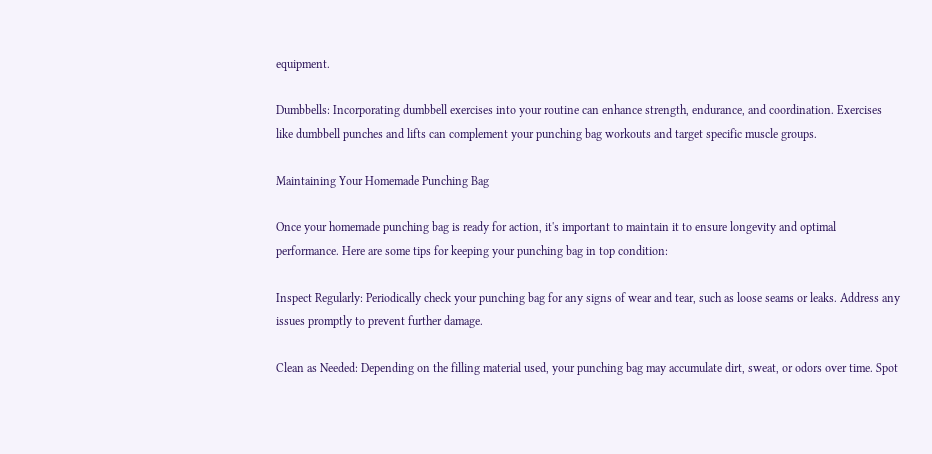equipment.

Dumbbells: Incorporating dumbbell exercises into your routine can enhance strength, endurance, and coordination. Exercises like dumbbell punches and lifts can complement your punching bag workouts and target specific muscle groups.

Maintaining Your Homemade Punching Bag

Once your homemade punching bag is ready for action, it's important to maintain it to ensure longevity and optimal performance. Here are some tips for keeping your punching bag in top condition:

Inspect Regularly: Periodically check your punching bag for any signs of wear and tear, such as loose seams or leaks. Address any issues promptly to prevent further damage.

Clean as Needed: Depending on the filling material used, your punching bag may accumulate dirt, sweat, or odors over time. Spot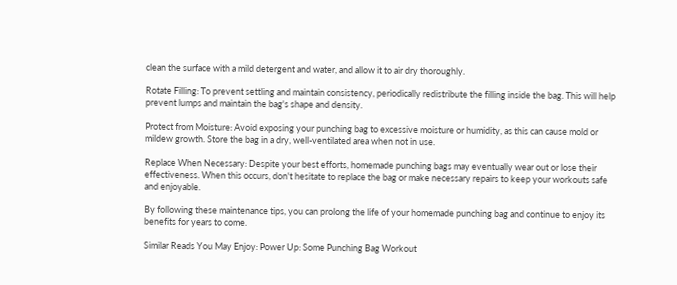clean the surface with a mild detergent and water, and allow it to air dry thoroughly.

Rotate Filling: To prevent settling and maintain consistency, periodically redistribute the filling inside the bag. This will help prevent lumps and maintain the bag's shape and density.

Protect from Moisture: Avoid exposing your punching bag to excessive moisture or humidity, as this can cause mold or mildew growth. Store the bag in a dry, well-ventilated area when not in use.

Replace When Necessary: Despite your best efforts, homemade punching bags may eventually wear out or lose their effectiveness. When this occurs, don't hesitate to replace the bag or make necessary repairs to keep your workouts safe and enjoyable.

By following these maintenance tips, you can prolong the life of your homemade punching bag and continue to enjoy its benefits for years to come.

Similar Reads You May Enjoy: Power Up: Some Punching Bag Workout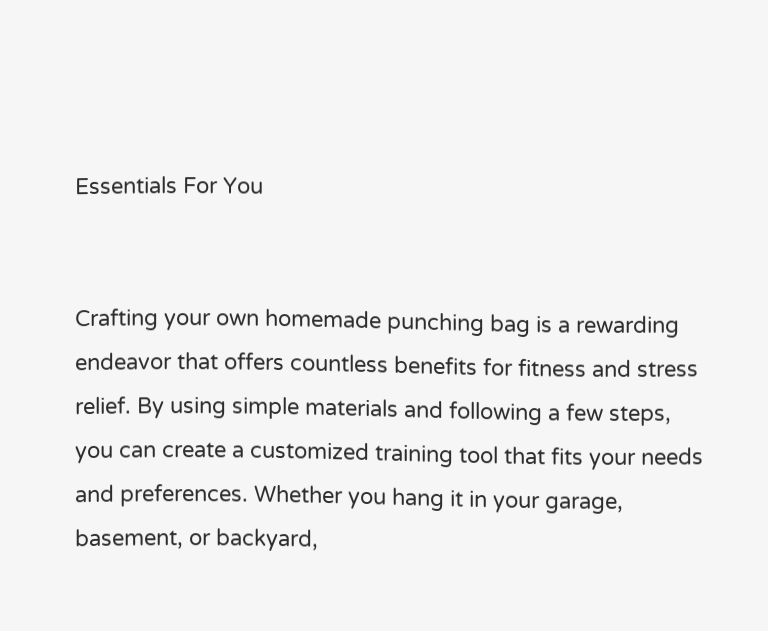Essentials For You


Crafting your own homemade punching bag is a rewarding endeavor that offers countless benefits for fitness and stress relief. By using simple materials and following a few steps, you can create a customized training tool that fits your needs and preferences. Whether you hang it in your garage, basement, or backyard,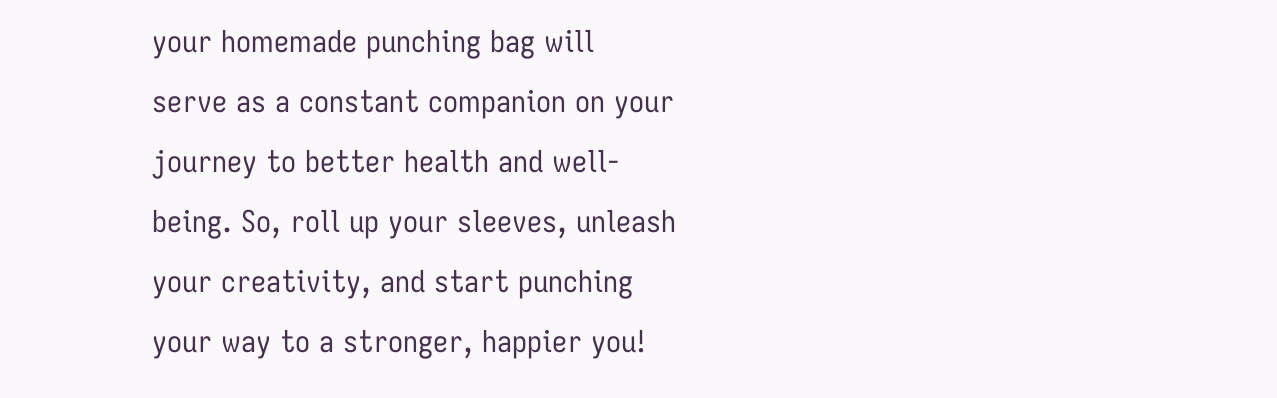your homemade punching bag will serve as a constant companion on your journey to better health and well-being. So, roll up your sleeves, unleash your creativity, and start punching your way to a stronger, happier you!